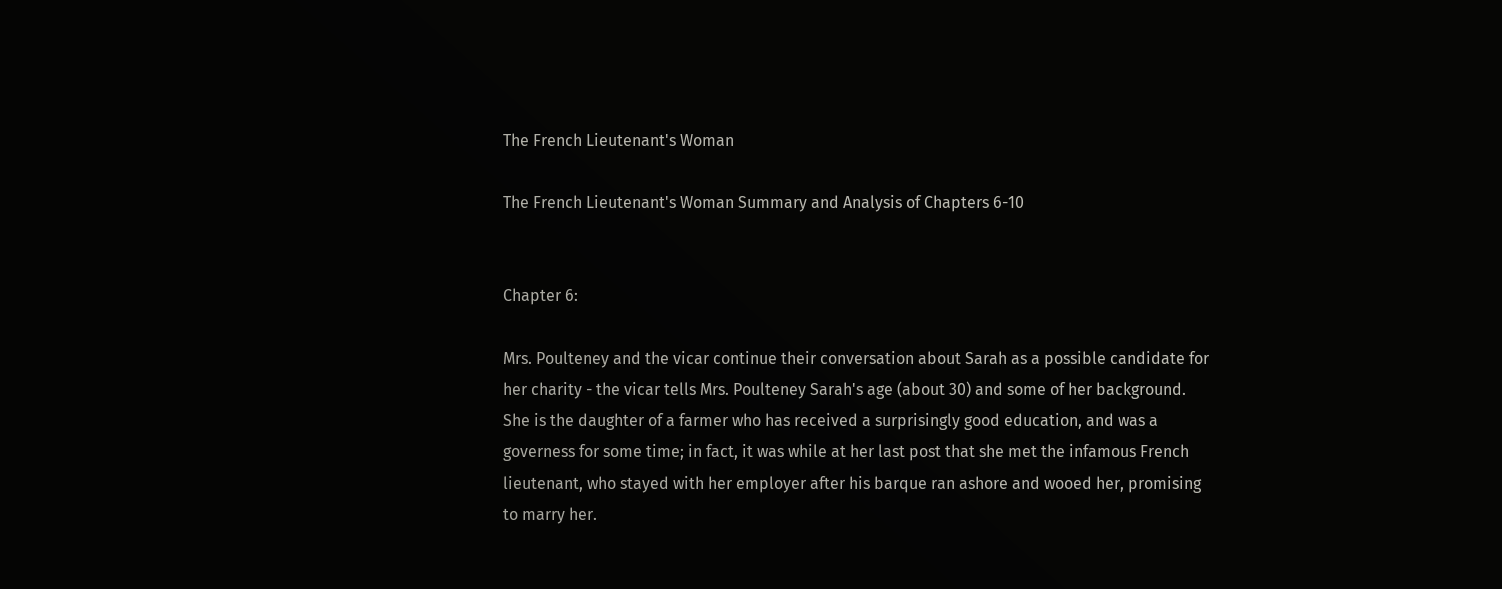The French Lieutenant's Woman

The French Lieutenant's Woman Summary and Analysis of Chapters 6-10


Chapter 6:

Mrs. Poulteney and the vicar continue their conversation about Sarah as a possible candidate for her charity - the vicar tells Mrs. Poulteney Sarah's age (about 30) and some of her background. She is the daughter of a farmer who has received a surprisingly good education, and was a governess for some time; in fact, it was while at her last post that she met the infamous French lieutenant, who stayed with her employer after his barque ran ashore and wooed her, promising to marry her.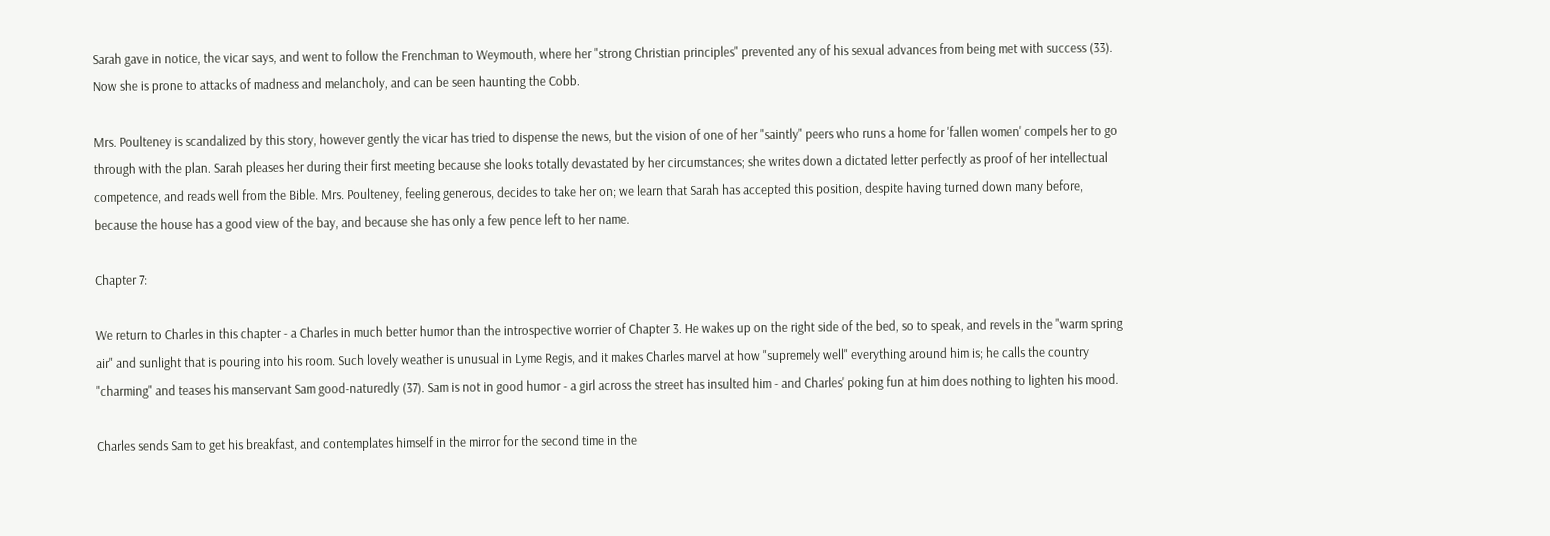Sarah gave in notice, the vicar says, and went to follow the Frenchman to Weymouth, where her "strong Christian principles" prevented any of his sexual advances from being met with success (33). Now she is prone to attacks of madness and melancholy, and can be seen haunting the Cobb.

Mrs. Poulteney is scandalized by this story, however gently the vicar has tried to dispense the news, but the vision of one of her "saintly" peers who runs a home for 'fallen women' compels her to go through with the plan. Sarah pleases her during their first meeting because she looks totally devastated by her circumstances; she writes down a dictated letter perfectly as proof of her intellectual competence, and reads well from the Bible. Mrs. Poulteney, feeling generous, decides to take her on; we learn that Sarah has accepted this position, despite having turned down many before, because the house has a good view of the bay, and because she has only a few pence left to her name.

Chapter 7:

We return to Charles in this chapter - a Charles in much better humor than the introspective worrier of Chapter 3. He wakes up on the right side of the bed, so to speak, and revels in the "warm spring air" and sunlight that is pouring into his room. Such lovely weather is unusual in Lyme Regis, and it makes Charles marvel at how "supremely well" everything around him is; he calls the country "charming" and teases his manservant Sam good-naturedly (37). Sam is not in good humor - a girl across the street has insulted him - and Charles' poking fun at him does nothing to lighten his mood.

Charles sends Sam to get his breakfast, and contemplates himself in the mirror for the second time in the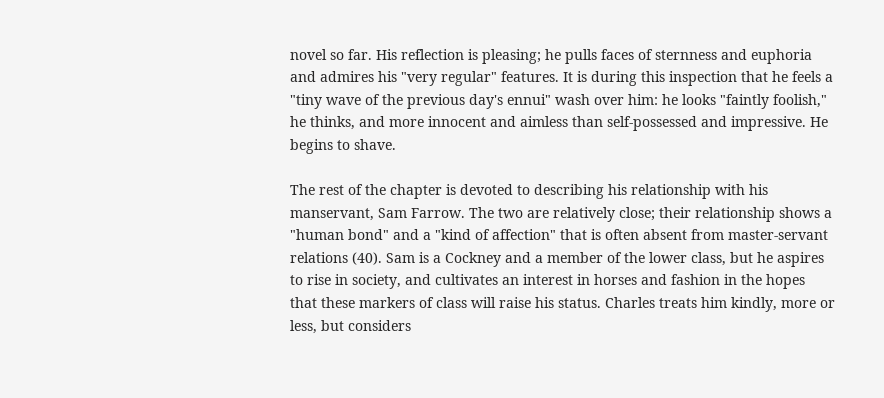novel so far. His reflection is pleasing; he pulls faces of sternness and euphoria and admires his "very regular" features. It is during this inspection that he feels a "tiny wave of the previous day's ennui" wash over him: he looks "faintly foolish," he thinks, and more innocent and aimless than self-possessed and impressive. He begins to shave.

The rest of the chapter is devoted to describing his relationship with his manservant, Sam Farrow. The two are relatively close; their relationship shows a "human bond" and a "kind of affection" that is often absent from master-servant relations (40). Sam is a Cockney and a member of the lower class, but he aspires to rise in society, and cultivates an interest in horses and fashion in the hopes that these markers of class will raise his status. Charles treats him kindly, more or less, but considers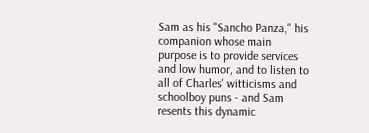Sam as his "Sancho Panza," his companion whose main purpose is to provide services and low humor, and to listen to all of Charles' witticisms and schoolboy puns - and Sam resents this dynamic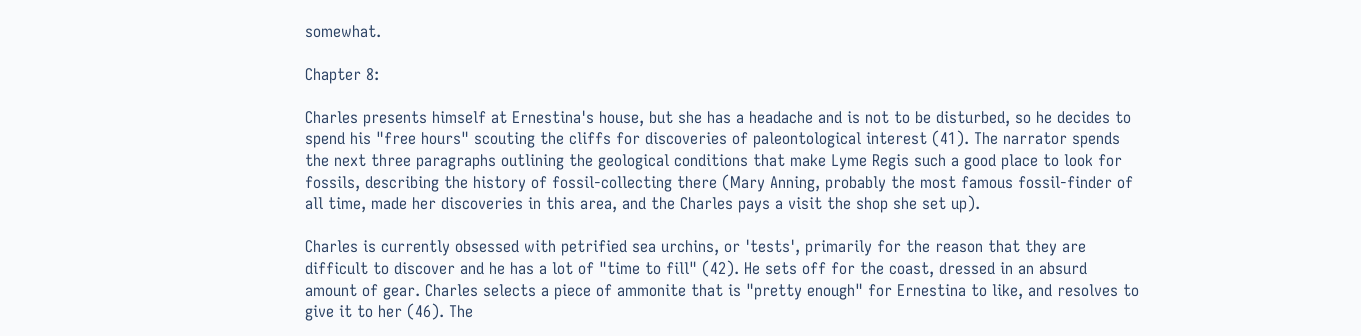somewhat.

Chapter 8:

Charles presents himself at Ernestina's house, but she has a headache and is not to be disturbed, so he decides to spend his "free hours" scouting the cliffs for discoveries of paleontological interest (41). The narrator spends the next three paragraphs outlining the geological conditions that make Lyme Regis such a good place to look for fossils, describing the history of fossil-collecting there (Mary Anning, probably the most famous fossil-finder of all time, made her discoveries in this area, and the Charles pays a visit the shop she set up).

Charles is currently obsessed with petrified sea urchins, or 'tests', primarily for the reason that they are difficult to discover and he has a lot of "time to fill" (42). He sets off for the coast, dressed in an absurd amount of gear. Charles selects a piece of ammonite that is "pretty enough" for Ernestina to like, and resolves to give it to her (46). The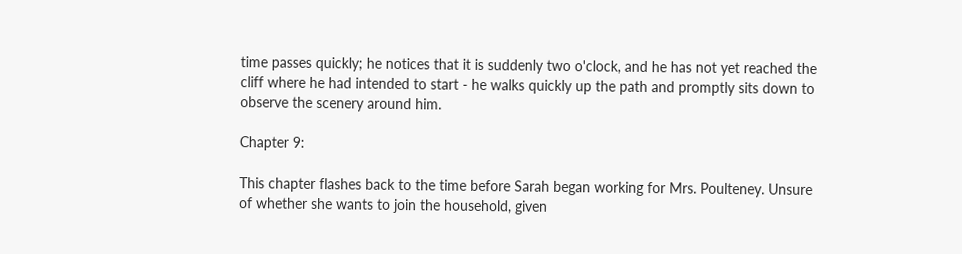time passes quickly; he notices that it is suddenly two o'clock, and he has not yet reached the cliff where he had intended to start - he walks quickly up the path and promptly sits down to observe the scenery around him.

Chapter 9:

This chapter flashes back to the time before Sarah began working for Mrs. Poulteney. Unsure of whether she wants to join the household, given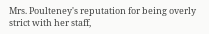Mrs. Poulteney's reputation for being overly strict with her staff,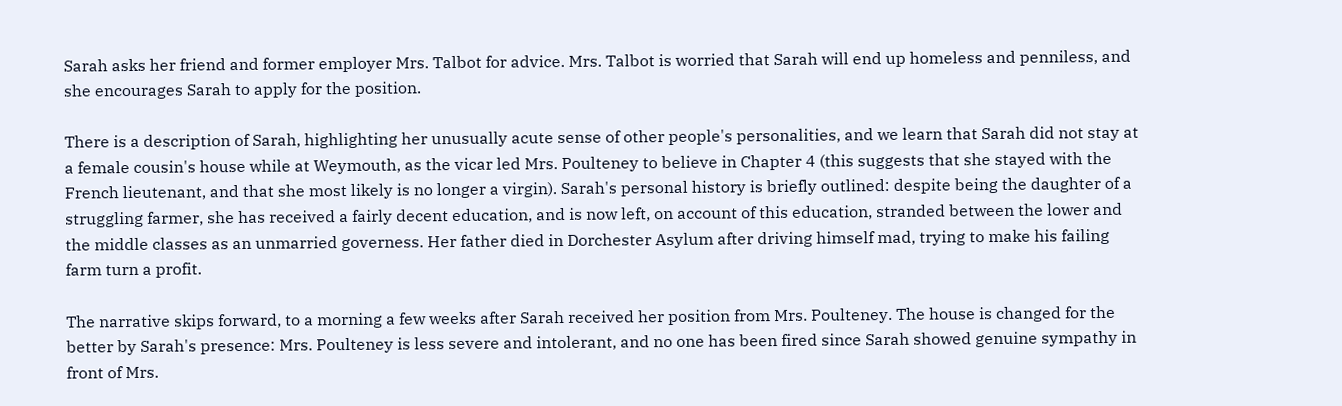Sarah asks her friend and former employer Mrs. Talbot for advice. Mrs. Talbot is worried that Sarah will end up homeless and penniless, and she encourages Sarah to apply for the position.

There is a description of Sarah, highlighting her unusually acute sense of other people's personalities, and we learn that Sarah did not stay at a female cousin's house while at Weymouth, as the vicar led Mrs. Poulteney to believe in Chapter 4 (this suggests that she stayed with the French lieutenant, and that she most likely is no longer a virgin). Sarah's personal history is briefly outlined: despite being the daughter of a struggling farmer, she has received a fairly decent education, and is now left, on account of this education, stranded between the lower and the middle classes as an unmarried governess. Her father died in Dorchester Asylum after driving himself mad, trying to make his failing farm turn a profit.

The narrative skips forward, to a morning a few weeks after Sarah received her position from Mrs. Poulteney. The house is changed for the better by Sarah's presence: Mrs. Poulteney is less severe and intolerant, and no one has been fired since Sarah showed genuine sympathy in front of Mrs.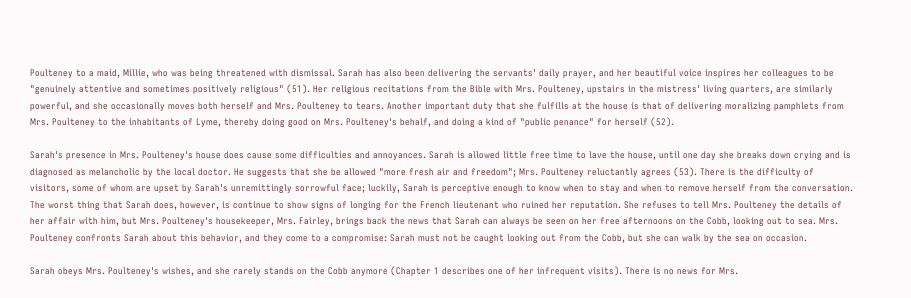Poulteney to a maid, Millie, who was being threatened with dismissal. Sarah has also been delivering the servants' daily prayer, and her beautiful voice inspires her colleagues to be "genuinely attentive and sometimes positively religious" (51). Her religious recitations from the Bible with Mrs. Poulteney, upstairs in the mistress' living quarters, are similarly powerful, and she occasionally moves both herself and Mrs. Poulteney to tears. Another important duty that she fulfills at the house is that of delivering moralizing pamphlets from Mrs. Poulteney to the inhabitants of Lyme, thereby doing good on Mrs. Poulteney's behalf, and doing a kind of "public penance" for herself (52).

Sarah's presence in Mrs. Poulteney's house does cause some difficulties and annoyances. Sarah is allowed little free time to lave the house, until one day she breaks down crying and is diagnosed as melancholic by the local doctor. He suggests that she be allowed "more fresh air and freedom"; Mrs. Poulteney reluctantly agrees (53). There is the difficulty of visitors, some of whom are upset by Sarah's unremittingly sorrowful face; luckily, Sarah is perceptive enough to know when to stay and when to remove herself from the conversation. The worst thing that Sarah does, however, is continue to show signs of longing for the French lieutenant who ruined her reputation. She refuses to tell Mrs. Poulteney the details of her affair with him, but Mrs. Poulteney's housekeeper, Mrs. Fairley, brings back the news that Sarah can always be seen on her free afternoons on the Cobb, looking out to sea. Mrs. Poulteney confronts Sarah about this behavior, and they come to a compromise: Sarah must not be caught looking out from the Cobb, but she can walk by the sea on occasion.

Sarah obeys Mrs. Poulteney's wishes, and she rarely stands on the Cobb anymore (Chapter 1 describes one of her infrequent visits). There is no news for Mrs.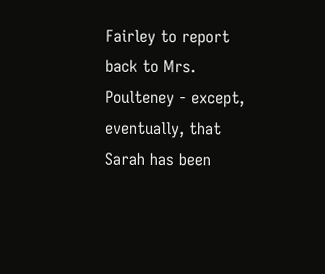Fairley to report back to Mrs. Poulteney - except, eventually, that Sarah has been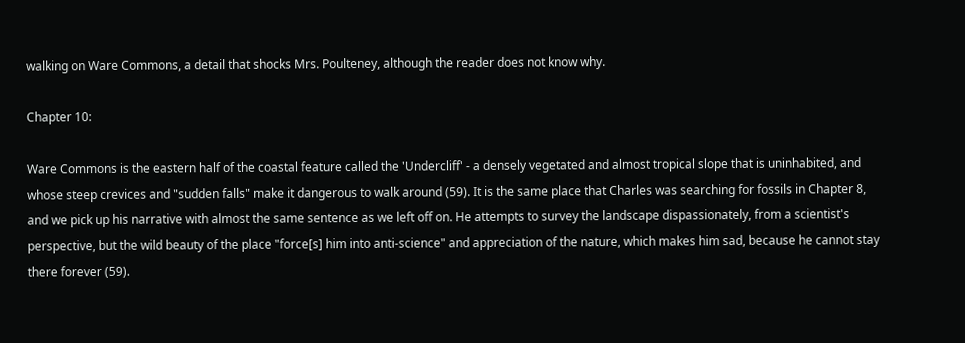walking on Ware Commons, a detail that shocks Mrs. Poulteney, although the reader does not know why.

Chapter 10:

Ware Commons is the eastern half of the coastal feature called the 'Undercliff' - a densely vegetated and almost tropical slope that is uninhabited, and whose steep crevices and "sudden falls" make it dangerous to walk around (59). It is the same place that Charles was searching for fossils in Chapter 8, and we pick up his narrative with almost the same sentence as we left off on. He attempts to survey the landscape dispassionately, from a scientist's perspective, but the wild beauty of the place "force[s] him into anti-science" and appreciation of the nature, which makes him sad, because he cannot stay there forever (59).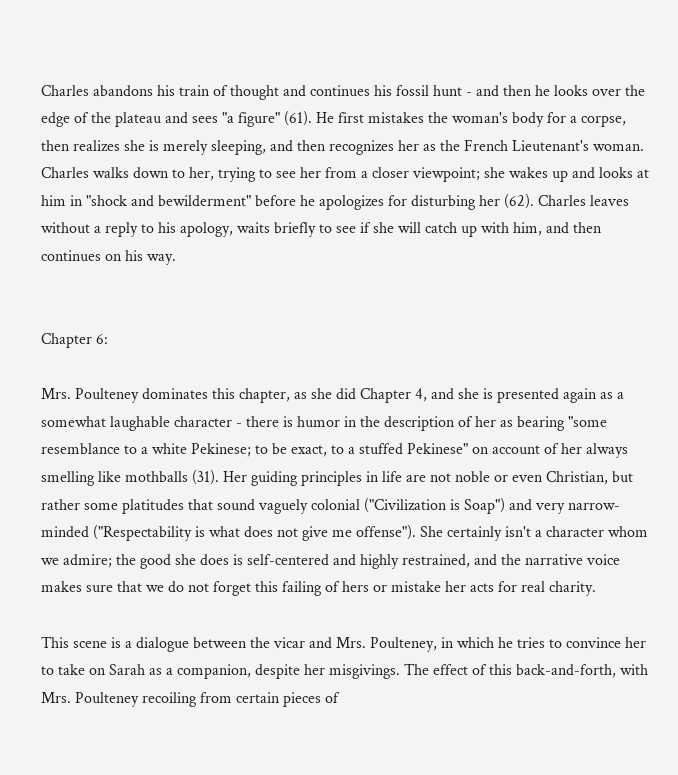Charles abandons his train of thought and continues his fossil hunt - and then he looks over the edge of the plateau and sees "a figure" (61). He first mistakes the woman's body for a corpse, then realizes she is merely sleeping, and then recognizes her as the French Lieutenant's woman. Charles walks down to her, trying to see her from a closer viewpoint; she wakes up and looks at him in "shock and bewilderment" before he apologizes for disturbing her (62). Charles leaves without a reply to his apology, waits briefly to see if she will catch up with him, and then continues on his way.


Chapter 6:

Mrs. Poulteney dominates this chapter, as she did Chapter 4, and she is presented again as a somewhat laughable character - there is humor in the description of her as bearing "some resemblance to a white Pekinese; to be exact, to a stuffed Pekinese" on account of her always smelling like mothballs (31). Her guiding principles in life are not noble or even Christian, but rather some platitudes that sound vaguely colonial ("Civilization is Soap") and very narrow-minded ("Respectability is what does not give me offense"). She certainly isn't a character whom we admire; the good she does is self-centered and highly restrained, and the narrative voice makes sure that we do not forget this failing of hers or mistake her acts for real charity.

This scene is a dialogue between the vicar and Mrs. Poulteney, in which he tries to convince her to take on Sarah as a companion, despite her misgivings. The effect of this back-and-forth, with Mrs. Poulteney recoiling from certain pieces of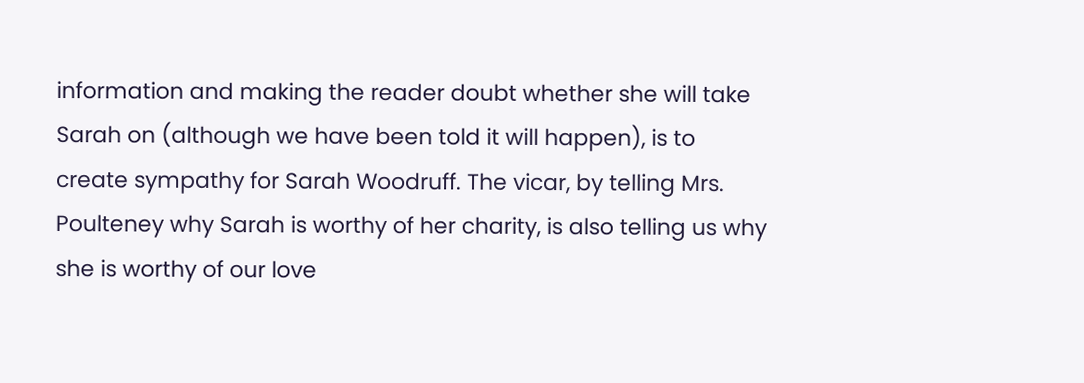information and making the reader doubt whether she will take Sarah on (although we have been told it will happen), is to create sympathy for Sarah Woodruff. The vicar, by telling Mrs. Poulteney why Sarah is worthy of her charity, is also telling us why she is worthy of our love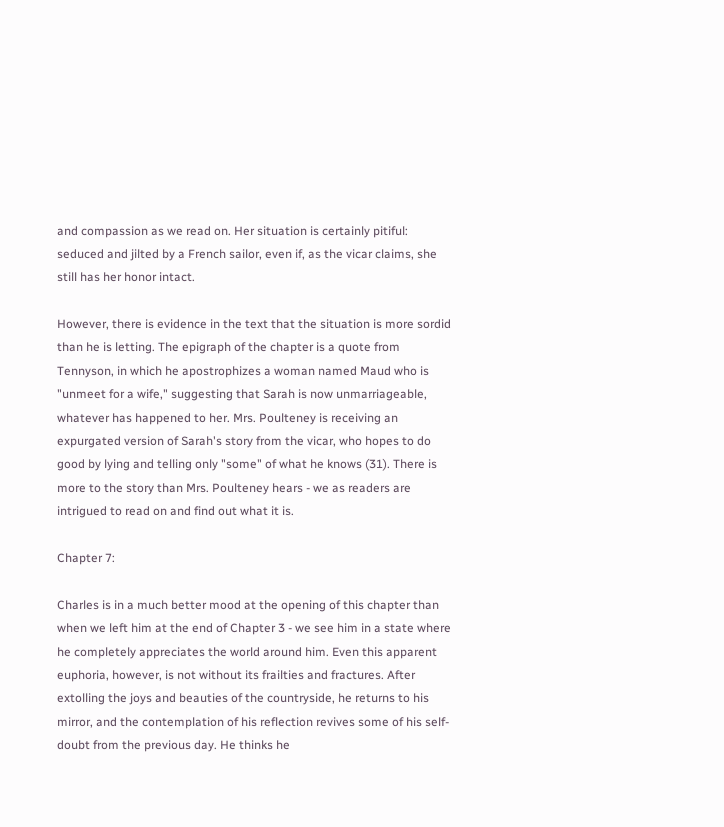and compassion as we read on. Her situation is certainly pitiful: seduced and jilted by a French sailor, even if, as the vicar claims, she still has her honor intact.

However, there is evidence in the text that the situation is more sordid than he is letting. The epigraph of the chapter is a quote from Tennyson, in which he apostrophizes a woman named Maud who is "unmeet for a wife," suggesting that Sarah is now unmarriageable, whatever has happened to her. Mrs. Poulteney is receiving an expurgated version of Sarah's story from the vicar, who hopes to do good by lying and telling only "some" of what he knows (31). There is more to the story than Mrs. Poulteney hears - we as readers are intrigued to read on and find out what it is.

Chapter 7:

Charles is in a much better mood at the opening of this chapter than when we left him at the end of Chapter 3 - we see him in a state where he completely appreciates the world around him. Even this apparent euphoria, however, is not without its frailties and fractures. After extolling the joys and beauties of the countryside, he returns to his mirror, and the contemplation of his reflection revives some of his self-doubt from the previous day. He thinks he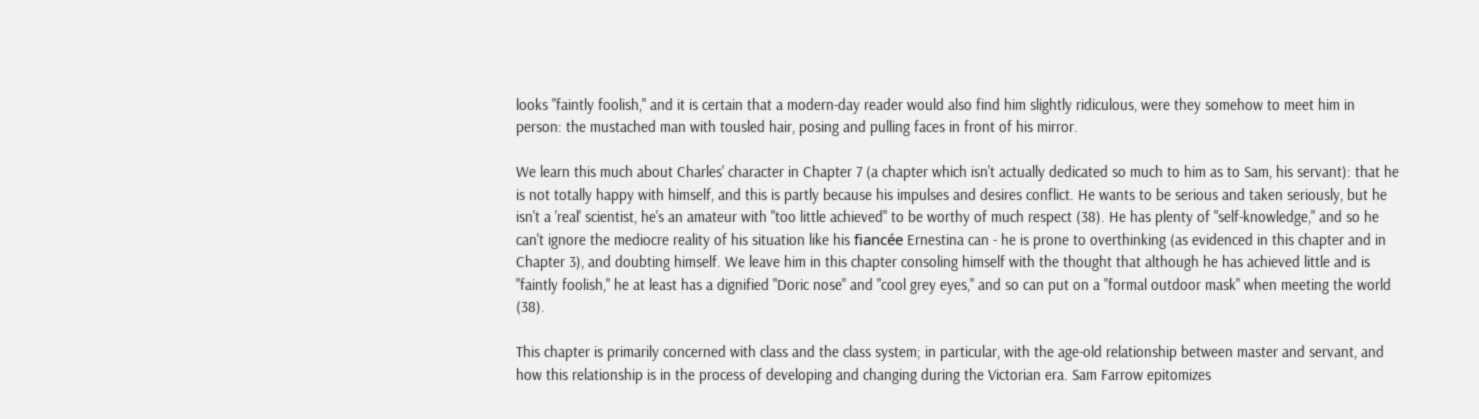looks "faintly foolish," and it is certain that a modern-day reader would also find him slightly ridiculous, were they somehow to meet him in person: the mustached man with tousled hair, posing and pulling faces in front of his mirror.

We learn this much about Charles' character in Chapter 7 (a chapter which isn't actually dedicated so much to him as to Sam, his servant): that he is not totally happy with himself, and this is partly because his impulses and desires conflict. He wants to be serious and taken seriously, but he isn't a 'real' scientist, he's an amateur with "too little achieved" to be worthy of much respect (38). He has plenty of "self-knowledge," and so he can't ignore the mediocre reality of his situation like his fiancée Ernestina can - he is prone to overthinking (as evidenced in this chapter and in Chapter 3), and doubting himself. We leave him in this chapter consoling himself with the thought that although he has achieved little and is "faintly foolish," he at least has a dignified "Doric nose" and "cool grey eyes," and so can put on a "formal outdoor mask" when meeting the world (38).

This chapter is primarily concerned with class and the class system; in particular, with the age-old relationship between master and servant, and how this relationship is in the process of developing and changing during the Victorian era. Sam Farrow epitomizes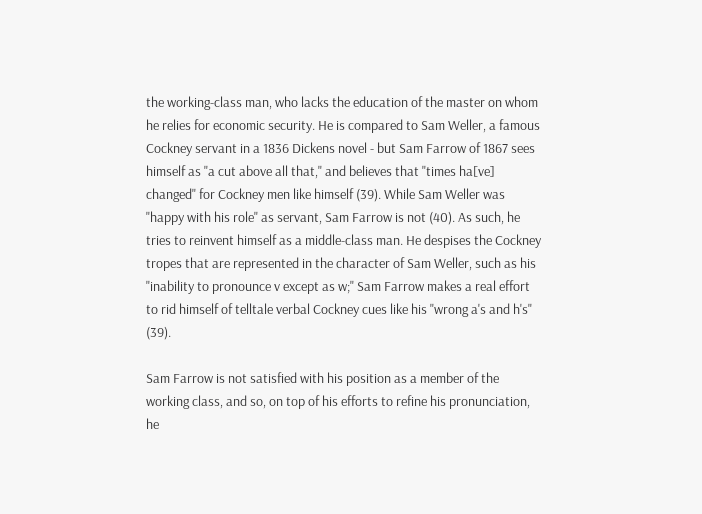the working-class man, who lacks the education of the master on whom he relies for economic security. He is compared to Sam Weller, a famous Cockney servant in a 1836 Dickens novel - but Sam Farrow of 1867 sees himself as "a cut above all that," and believes that "times ha[ve] changed" for Cockney men like himself (39). While Sam Weller was "happy with his role" as servant, Sam Farrow is not (40). As such, he tries to reinvent himself as a middle-class man. He despises the Cockney tropes that are represented in the character of Sam Weller, such as his "inability to pronounce v except as w;" Sam Farrow makes a real effort to rid himself of telltale verbal Cockney cues like his "wrong a's and h's" (39).

Sam Farrow is not satisfied with his position as a member of the working class, and so, on top of his efforts to refine his pronunciation, he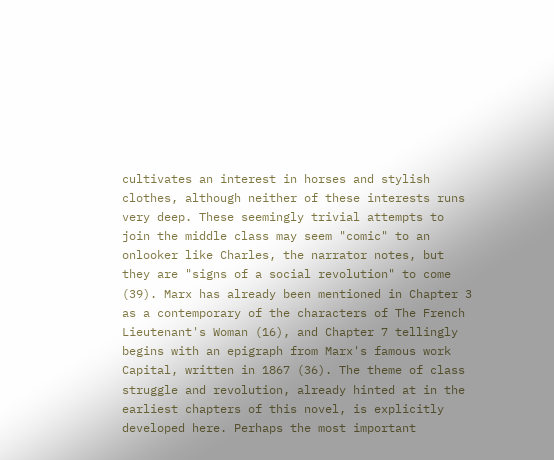cultivates an interest in horses and stylish clothes, although neither of these interests runs very deep. These seemingly trivial attempts to join the middle class may seem "comic" to an onlooker like Charles, the narrator notes, but they are "signs of a social revolution" to come (39). Marx has already been mentioned in Chapter 3 as a contemporary of the characters of The French Lieutenant's Woman (16), and Chapter 7 tellingly begins with an epigraph from Marx's famous work Capital, written in 1867 (36). The theme of class struggle and revolution, already hinted at in the earliest chapters of this novel, is explicitly developed here. Perhaps the most important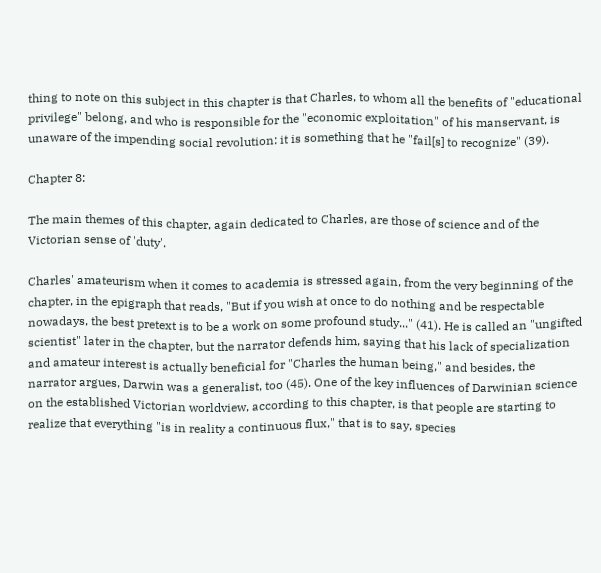thing to note on this subject in this chapter is that Charles, to whom all the benefits of "educational privilege" belong, and who is responsible for the "economic exploitation" of his manservant, is unaware of the impending social revolution: it is something that he "fail[s] to recognize" (39).

Chapter 8:

The main themes of this chapter, again dedicated to Charles, are those of science and of the Victorian sense of 'duty'.

Charles' amateurism when it comes to academia is stressed again, from the very beginning of the chapter, in the epigraph that reads, "But if you wish at once to do nothing and be respectable nowadays, the best pretext is to be a work on some profound study..." (41). He is called an "ungifted scientist" later in the chapter, but the narrator defends him, saying that his lack of specialization and amateur interest is actually beneficial for "Charles the human being," and besides, the narrator argues, Darwin was a generalist, too (45). One of the key influences of Darwinian science on the established Victorian worldview, according to this chapter, is that people are starting to realize that everything "is in reality a continuous flux," that is to say, species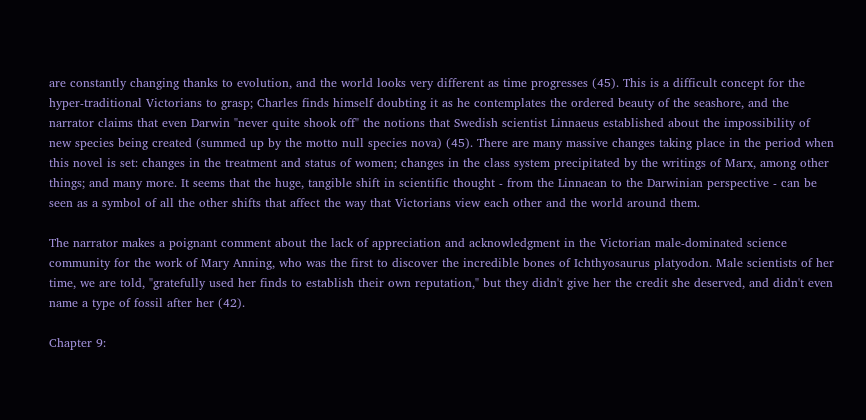are constantly changing thanks to evolution, and the world looks very different as time progresses (45). This is a difficult concept for the hyper-traditional Victorians to grasp; Charles finds himself doubting it as he contemplates the ordered beauty of the seashore, and the narrator claims that even Darwin "never quite shook off" the notions that Swedish scientist Linnaeus established about the impossibility of new species being created (summed up by the motto null species nova) (45). There are many massive changes taking place in the period when this novel is set: changes in the treatment and status of women; changes in the class system precipitated by the writings of Marx, among other things; and many more. It seems that the huge, tangible shift in scientific thought - from the Linnaean to the Darwinian perspective - can be seen as a symbol of all the other shifts that affect the way that Victorians view each other and the world around them.

The narrator makes a poignant comment about the lack of appreciation and acknowledgment in the Victorian male-dominated science community for the work of Mary Anning, who was the first to discover the incredible bones of Ichthyosaurus platyodon. Male scientists of her time, we are told, "gratefully used her finds to establish their own reputation," but they didn't give her the credit she deserved, and didn't even name a type of fossil after her (42).

Chapter 9: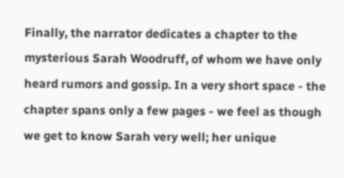Finally, the narrator dedicates a chapter to the mysterious Sarah Woodruff, of whom we have only heard rumors and gossip. In a very short space - the chapter spans only a few pages - we feel as though we get to know Sarah very well; her unique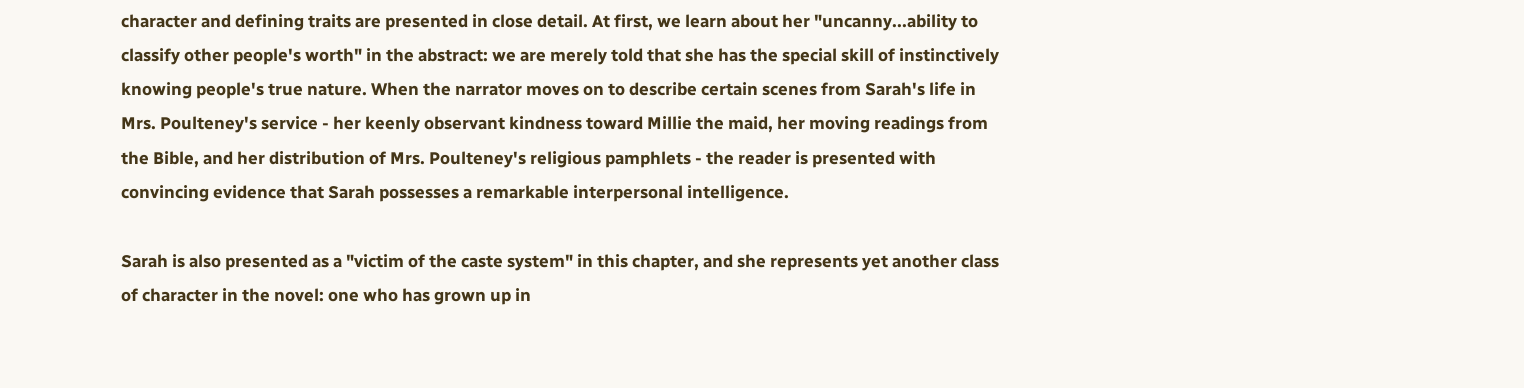character and defining traits are presented in close detail. At first, we learn about her "uncanny...ability to classify other people's worth" in the abstract: we are merely told that she has the special skill of instinctively knowing people's true nature. When the narrator moves on to describe certain scenes from Sarah's life in Mrs. Poulteney's service - her keenly observant kindness toward Millie the maid, her moving readings from the Bible, and her distribution of Mrs. Poulteney's religious pamphlets - the reader is presented with convincing evidence that Sarah possesses a remarkable interpersonal intelligence.

Sarah is also presented as a "victim of the caste system" in this chapter, and she represents yet another class of character in the novel: one who has grown up in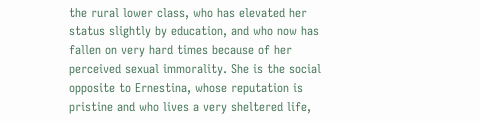the rural lower class, who has elevated her status slightly by education, and who now has fallen on very hard times because of her perceived sexual immorality. She is the social opposite to Ernestina, whose reputation is pristine and who lives a very sheltered life,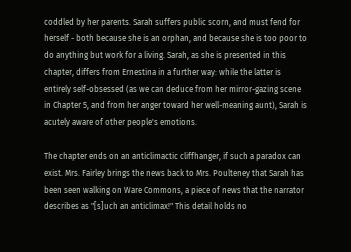coddled by her parents. Sarah suffers public scorn, and must fend for herself - both because she is an orphan, and because she is too poor to do anything but work for a living. Sarah, as she is presented in this chapter, differs from Ernestina in a further way: while the latter is entirely self-obsessed (as we can deduce from her mirror-gazing scene in Chapter 5, and from her anger toward her well-meaning aunt), Sarah is acutely aware of other people's emotions.

The chapter ends on an anticlimactic cliffhanger, if such a paradox can exist. Mrs. Fairley brings the news back to Mrs. Poulteney that Sarah has been seen walking on Ware Commons, a piece of news that the narrator describes as "[s]uch an anticlimax!" This detail holds no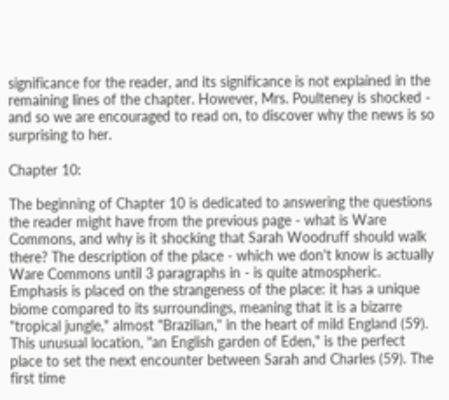significance for the reader, and its significance is not explained in the remaining lines of the chapter. However, Mrs. Poulteney is shocked - and so we are encouraged to read on, to discover why the news is so surprising to her.

Chapter 10:

The beginning of Chapter 10 is dedicated to answering the questions the reader might have from the previous page - what is Ware Commons, and why is it shocking that Sarah Woodruff should walk there? The description of the place - which we don't know is actually Ware Commons until 3 paragraphs in - is quite atmospheric. Emphasis is placed on the strangeness of the place: it has a unique biome compared to its surroundings, meaning that it is a bizarre "tropical jungle," almost "Brazilian," in the heart of mild England (59). This unusual location, "an English garden of Eden," is the perfect place to set the next encounter between Sarah and Charles (59). The first time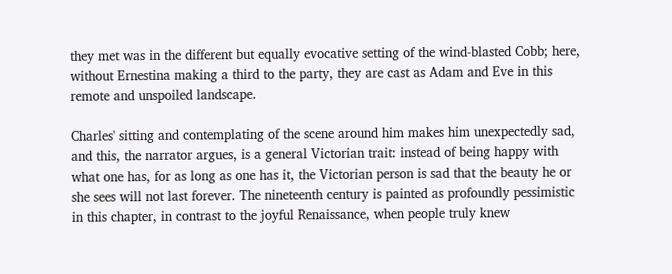they met was in the different but equally evocative setting of the wind-blasted Cobb; here, without Ernestina making a third to the party, they are cast as Adam and Eve in this remote and unspoiled landscape.

Charles' sitting and contemplating of the scene around him makes him unexpectedly sad, and this, the narrator argues, is a general Victorian trait: instead of being happy with what one has, for as long as one has it, the Victorian person is sad that the beauty he or she sees will not last forever. The nineteenth century is painted as profoundly pessimistic in this chapter, in contrast to the joyful Renaissance, when people truly knew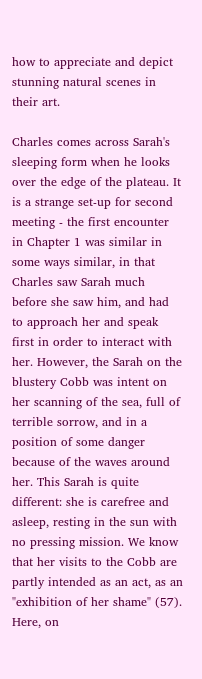how to appreciate and depict stunning natural scenes in their art.

Charles comes across Sarah's sleeping form when he looks over the edge of the plateau. It is a strange set-up for second meeting - the first encounter in Chapter 1 was similar in some ways similar, in that Charles saw Sarah much before she saw him, and had to approach her and speak first in order to interact with her. However, the Sarah on the blustery Cobb was intent on her scanning of the sea, full of terrible sorrow, and in a position of some danger because of the waves around her. This Sarah is quite different: she is carefree and asleep, resting in the sun with no pressing mission. We know that her visits to the Cobb are partly intended as an act, as an "exhibition of her shame" (57). Here, on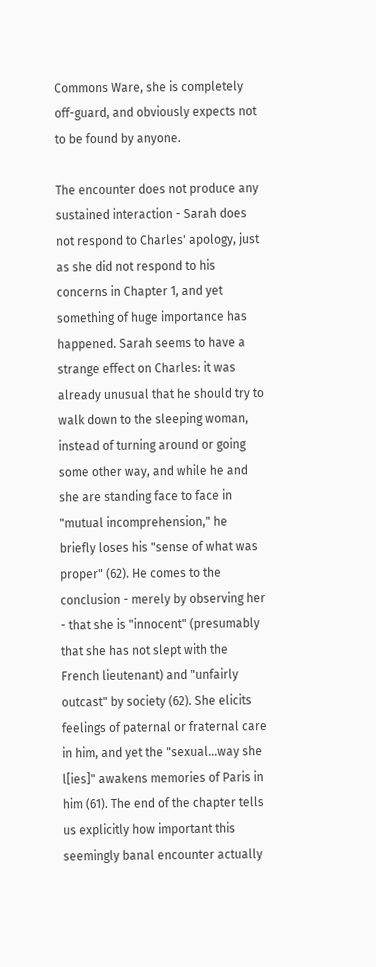Commons Ware, she is completely off-guard, and obviously expects not to be found by anyone.

The encounter does not produce any sustained interaction - Sarah does not respond to Charles' apology, just as she did not respond to his concerns in Chapter 1, and yet something of huge importance has happened. Sarah seems to have a strange effect on Charles: it was already unusual that he should try to walk down to the sleeping woman, instead of turning around or going some other way, and while he and she are standing face to face in "mutual incomprehension," he briefly loses his "sense of what was proper" (62). He comes to the conclusion - merely by observing her - that she is "innocent" (presumably that she has not slept with the French lieutenant) and "unfairly outcast" by society (62). She elicits feelings of paternal or fraternal care in him, and yet the "sexual...way she l[ies]" awakens memories of Paris in him (61). The end of the chapter tells us explicitly how important this seemingly banal encounter actually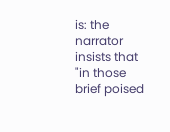is: the narrator insists that "in those brief poised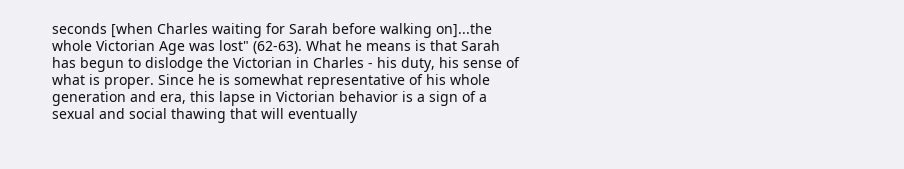seconds [when Charles waiting for Sarah before walking on]...the whole Victorian Age was lost" (62-63). What he means is that Sarah has begun to dislodge the Victorian in Charles - his duty, his sense of what is proper. Since he is somewhat representative of his whole generation and era, this lapse in Victorian behavior is a sign of a sexual and social thawing that will eventually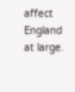affect England at large.